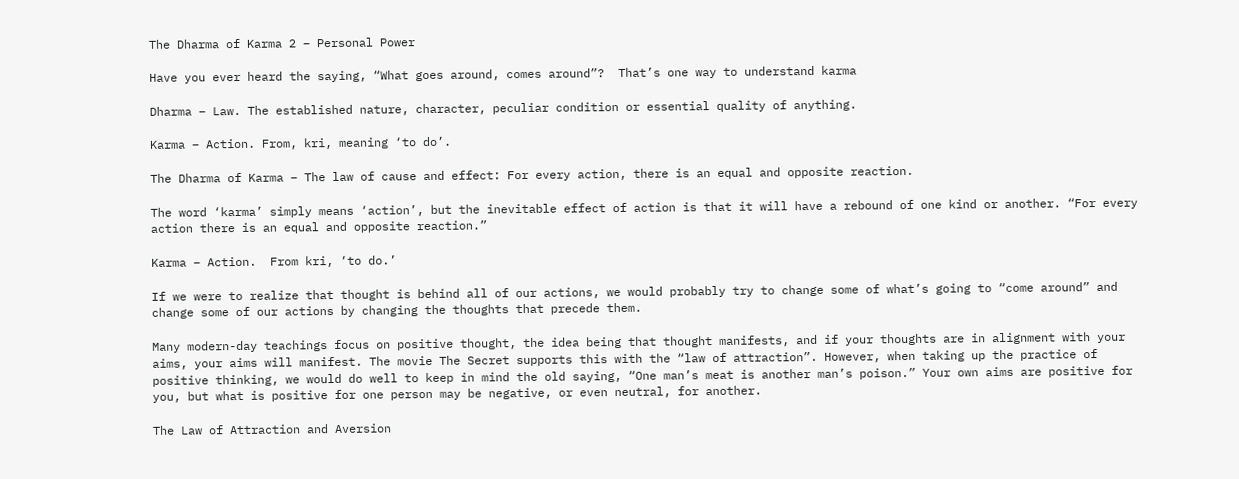The Dharma of Karma 2 – Personal Power

Have you ever heard the saying, “What goes around, comes around”?  That’s one way to understand karma

Dharma – Law. The established nature, character, peculiar condition or essential quality of anything.

Karma – Action. From, kri, meaning ‘to do’.

The Dharma of Karma – The law of cause and effect: For every action, there is an equal and opposite reaction.

The word ‘karma’ simply means ‘action’, but the inevitable effect of action is that it will have a rebound of one kind or another. “For every action there is an equal and opposite reaction.”

Karma – Action.  From kri, ‘to do.’

If we were to realize that thought is behind all of our actions, we would probably try to change some of what’s going to “come around” and change some of our actions by changing the thoughts that precede them.

Many modern-day teachings focus on positive thought, the idea being that thought manifests, and if your thoughts are in alignment with your aims, your aims will manifest. The movie The Secret supports this with the “law of attraction”. However, when taking up the practice of positive thinking, we would do well to keep in mind the old saying, “One man’s meat is another man’s poison.” Your own aims are positive for you, but what is positive for one person may be negative, or even neutral, for another.

The Law of Attraction and Aversion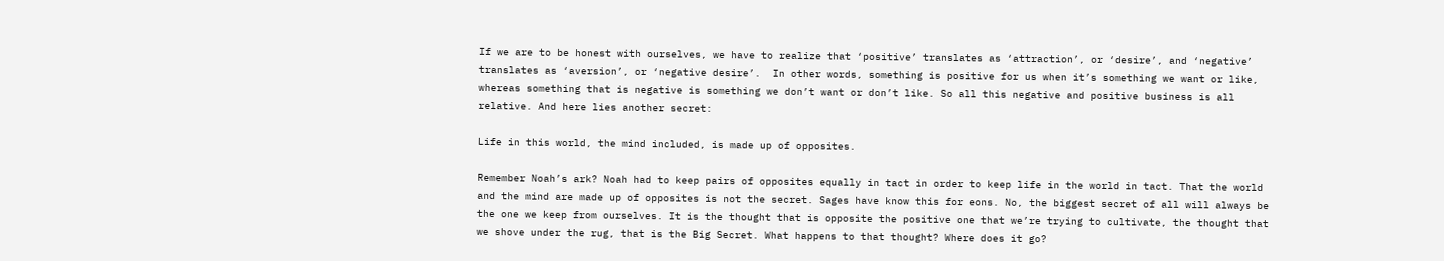If we are to be honest with ourselves, we have to realize that ‘positive’ translates as ‘attraction’, or ‘desire’, and ‘negative’ translates as ‘aversion’, or ‘negative desire’.  In other words, something is positive for us when it’s something we want or like, whereas something that is negative is something we don’t want or don’t like. So all this negative and positive business is all relative. And here lies another secret:

Life in this world, the mind included, is made up of opposites.

Remember Noah’s ark? Noah had to keep pairs of opposites equally in tact in order to keep life in the world in tact. That the world and the mind are made up of opposites is not the secret. Sages have know this for eons. No, the biggest secret of all will always be the one we keep from ourselves. It is the thought that is opposite the positive one that we’re trying to cultivate, the thought that we shove under the rug, that is the Big Secret. What happens to that thought? Where does it go?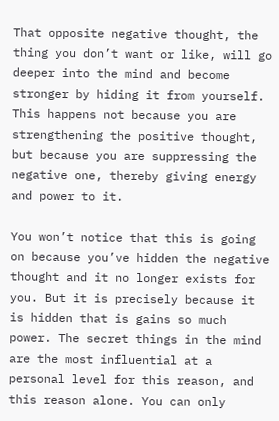That opposite negative thought, the thing you don’t want or like, will go deeper into the mind and become stronger by hiding it from yourself. This happens not because you are strengthening the positive thought, but because you are suppressing the negative one, thereby giving energy and power to it.

You won’t notice that this is going on because you’ve hidden the negative thought and it no longer exists for you. But it is precisely because it is hidden that is gains so much power. The secret things in the mind are the most influential at a personal level for this reason, and this reason alone. You can only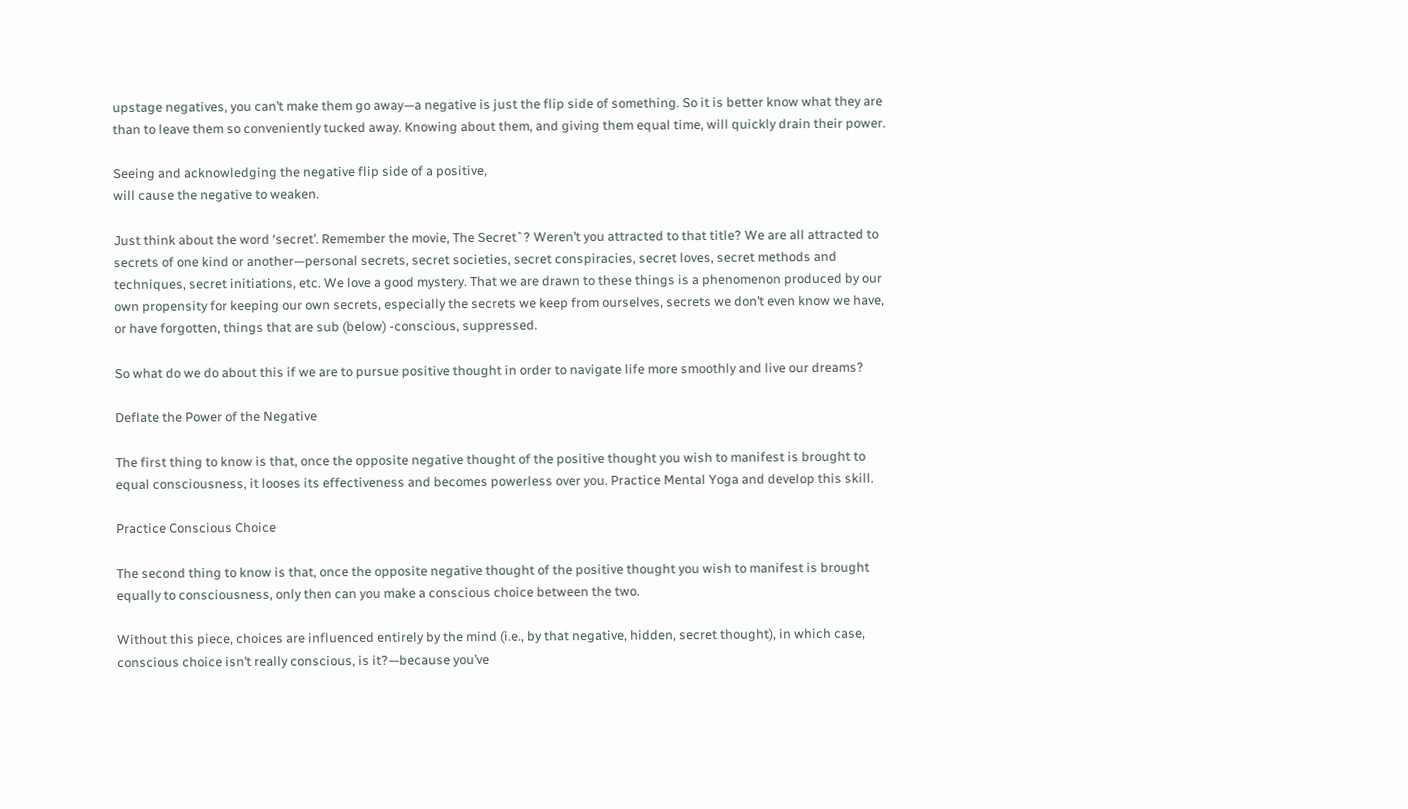upstage negatives, you can’t make them go away—a negative is just the flip side of something. So it is better know what they are than to leave them so conveniently tucked away. Knowing about them, and giving them equal time, will quickly drain their power.

Seeing and acknowledging the negative flip side of a positive,
will cause the negative to weaken.

Just think about the word ‘secret’. Remember the movie, The Secretˆ? Weren’t you attracted to that title? We are all attracted to secrets of one kind or another—personal secrets, secret societies, secret conspiracies, secret loves, secret methods and techniques, secret initiations, etc. We love a good mystery. That we are drawn to these things is a phenomenon produced by our own propensity for keeping our own secrets, especially the secrets we keep from ourselves, secrets we don’t even know we have, or have forgotten, things that are sub (below) -conscious, suppressed.

So what do we do about this if we are to pursue positive thought in order to navigate life more smoothly and live our dreams?

Deflate the Power of the Negative

The first thing to know is that, once the opposite negative thought of the positive thought you wish to manifest is brought to equal consciousness, it looses its effectiveness and becomes powerless over you. Practice Mental Yoga and develop this skill.

Practice Conscious Choice

The second thing to know is that, once the opposite negative thought of the positive thought you wish to manifest is brought equally to consciousness, only then can you make a conscious choice between the two.

Without this piece, choices are influenced entirely by the mind (i.e., by that negative, hidden, secret thought), in which case, conscious choice isn’t really conscious, is it?—because you’ve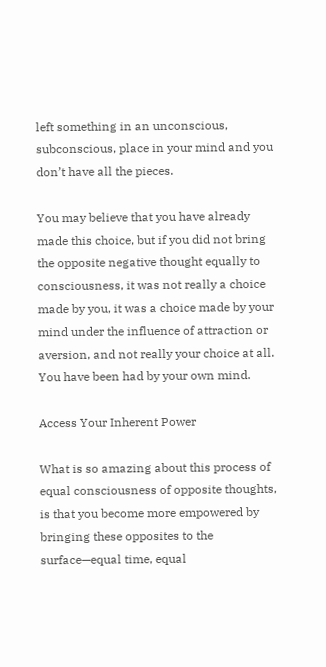left something in an unconscious, subconscious, place in your mind and you don’t have all the pieces.

You may believe that you have already made this choice, but if you did not bring the opposite negative thought equally to consciousness, it was not really a choice made by you, it was a choice made by your mind under the influence of attraction or aversion, and not really your choice at all. You have been had by your own mind.

Access Your Inherent Power

What is so amazing about this process of equal consciousness of opposite thoughts, is that you become more empowered by bringing these opposites to the surface—equal time, equal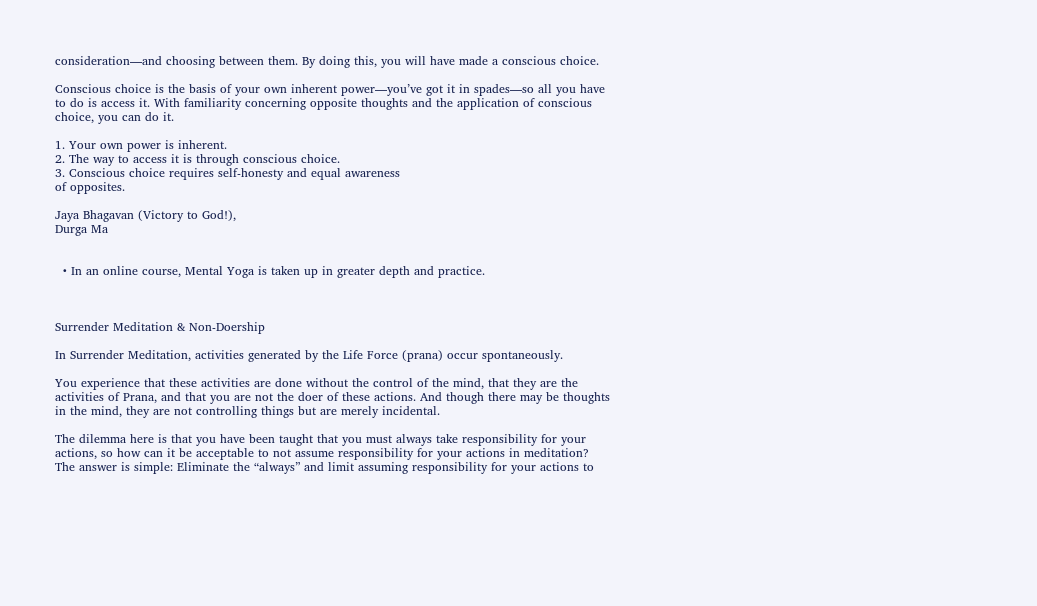consideration—and choosing between them. By doing this, you will have made a conscious choice.

Conscious choice is the basis of your own inherent power—you’ve got it in spades—so all you have to do is access it. With familiarity concerning opposite thoughts and the application of conscious choice, you can do it.

1. Your own power is inherent.
2. The way to access it is through conscious choice.
3. Conscious choice requires self-honesty and equal awareness
of opposites.

Jaya Bhagavan (Victory to God!),
Durga Ma


  • In an online course, Mental Yoga is taken up in greater depth and practice.



Surrender Meditation & Non-Doership

In Surrender Meditation, activities generated by the Life Force (prana) occur spontaneously.

You experience that these activities are done without the control of the mind, that they are the activities of Prana, and that you are not the doer of these actions. And though there may be thoughts in the mind, they are not controlling things but are merely incidental.

The dilemma here is that you have been taught that you must always take responsibility for your actions, so how can it be acceptable to not assume responsibility for your actions in meditation? The answer is simple: Eliminate the “always” and limit assuming responsibility for your actions to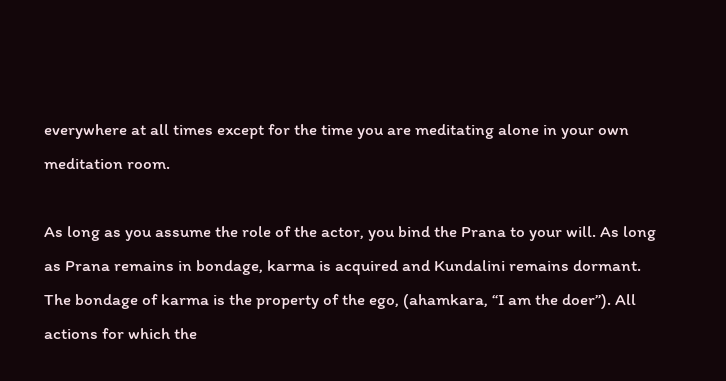everywhere at all times except for the time you are meditating alone in your own meditation room.

As long as you assume the role of the actor, you bind the Prana to your will. As long as Prana remains in bondage, karma is acquired and Kundalini remains dormant. The bondage of karma is the property of the ego, (ahamkara, “I am the doer”). All actions for which the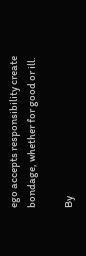ego accepts responsibility create bondage, whether for good or ill.

By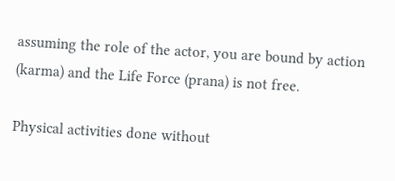assuming the role of the actor, you are bound by action (karma) and the Life Force (prana) is not free.

Physical activities done without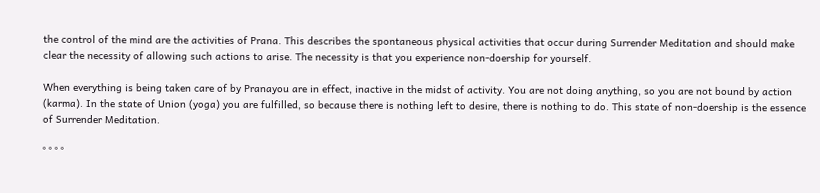the control of the mind are the activities of Prana. This describes the spontaneous physical activities that occur during Surrender Meditation and should make clear the necessity of allowing such actions to arise. The necessity is that you experience non-doership for yourself.

When everything is being taken care of by Pranayou are in effect, inactive in the midst of activity. You are not doing anything, so you are not bound by action (karma). In the state of Union (yoga) you are fulfilled, so because there is nothing left to desire, there is nothing to do. This state of non-doership is the essence of Surrender Meditation.

° ° ° °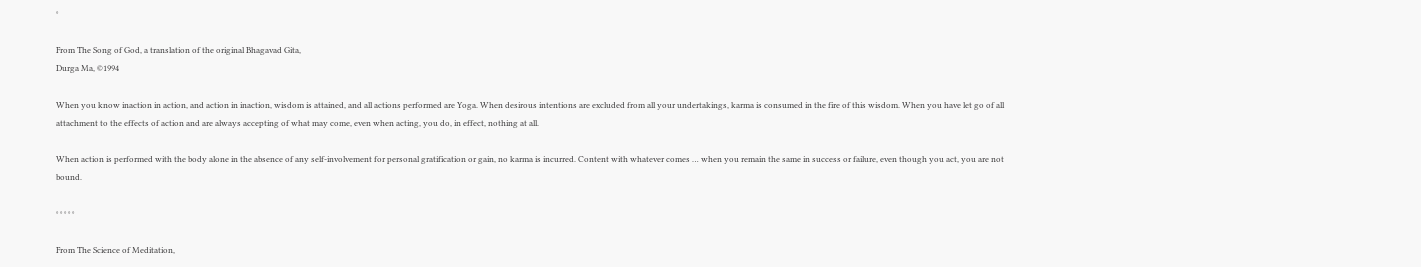°

From The Song of God, a translation of the original Bhagavad Gita,
Durga Ma, ©1994

When you know inaction in action, and action in inaction, wisdom is attained, and all actions performed are Yoga. When desirous intentions are excluded from all your undertakings, karma is consumed in the fire of this wisdom. When you have let go of all attachment to the effects of action and are always accepting of what may come, even when acting, you do, in effect, nothing at all.

When action is performed with the body alone in the absence of any self-involvement for personal gratification or gain, no karma is incurred. Content with whatever comes … when you remain the same in success or failure, even though you act, you are not bound.

° ° ° ° °

From The Science of Meditation,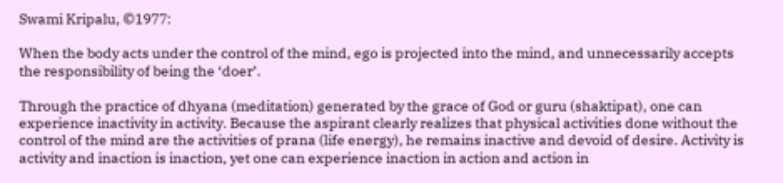Swami Kripalu, ©1977:

When the body acts under the control of the mind, ego is projected into the mind, and unnecessarily accepts the responsibility of being the ‘doer’.

Through the practice of dhyana (meditation) generated by the grace of God or guru (shaktipat), one can experience inactivity in activity. Because the aspirant clearly realizes that physical activities done without the control of the mind are the activities of prana (life energy), he remains inactive and devoid of desire. Activity is activity and inaction is inaction, yet one can experience inaction in action and action in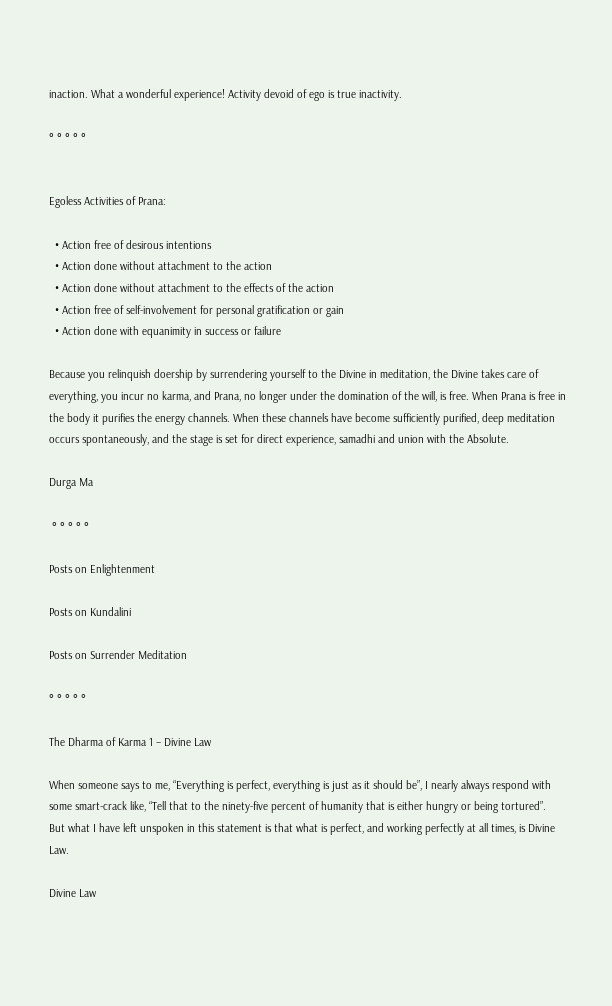inaction. What a wonderful experience! Activity devoid of ego is true inactivity.

° ° ° ° °


Egoless Activities of Prana:

  • Action free of desirous intentions
  • Action done without attachment to the action
  • Action done without attachment to the effects of the action
  • Action free of self-involvement for personal gratification or gain
  • Action done with equanimity in success or failure

Because you relinquish doership by surrendering yourself to the Divine in meditation, the Divine takes care of everything, you incur no karma, and Prana, no longer under the domination of the will, is free. When Prana is free in the body it purifies the energy channels. When these channels have become sufficiently purified, deep meditation occurs spontaneously, and the stage is set for direct experience, samadhi and union with the Absolute.

Durga Ma

 ° ° ° ° °

Posts on Enlightenment

Posts on Kundalini

Posts on Surrender Meditation

° ° ° ° °

The Dharma of Karma 1 – Divine Law

When someone says to me, “Everything is perfect, everything is just as it should be”, I nearly always respond with some smart-crack like, “Tell that to the ninety-five percent of humanity that is either hungry or being tortured”.  But what I have left unspoken in this statement is that what is perfect, and working perfectly at all times, is Divine Law.

Divine Law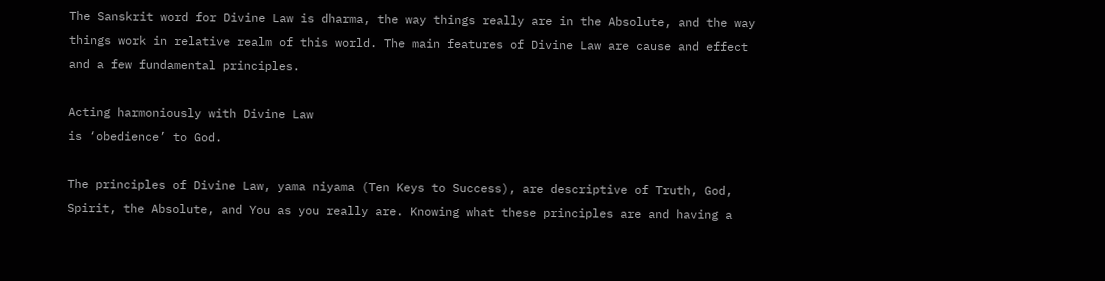The Sanskrit word for Divine Law is dharma, the way things really are in the Absolute, and the way things work in relative realm of this world. The main features of Divine Law are cause and effect and a few fundamental principles.

Acting harmoniously with Divine Law
is ‘obedience’ to God.

The principles of Divine Law, yama niyama (Ten Keys to Success), are descriptive of Truth, God, Spirit, the Absolute, and You as you really are. Knowing what these principles are and having a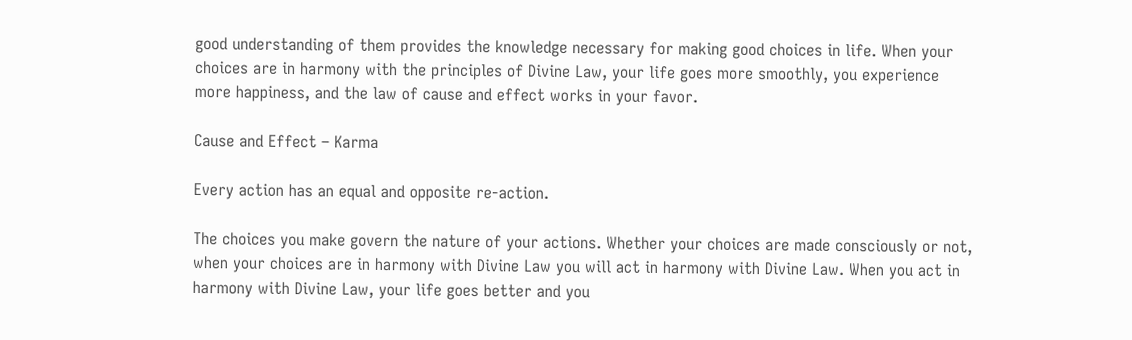good understanding of them provides the knowledge necessary for making good choices in life. When your choices are in harmony with the principles of Divine Law, your life goes more smoothly, you experience more happiness, and the law of cause and effect works in your favor.

Cause and Effect – Karma

Every action has an equal and opposite re-action.

The choices you make govern the nature of your actions. Whether your choices are made consciously or not, when your choices are in harmony with Divine Law you will act in harmony with Divine Law. When you act in harmony with Divine Law, your life goes better and you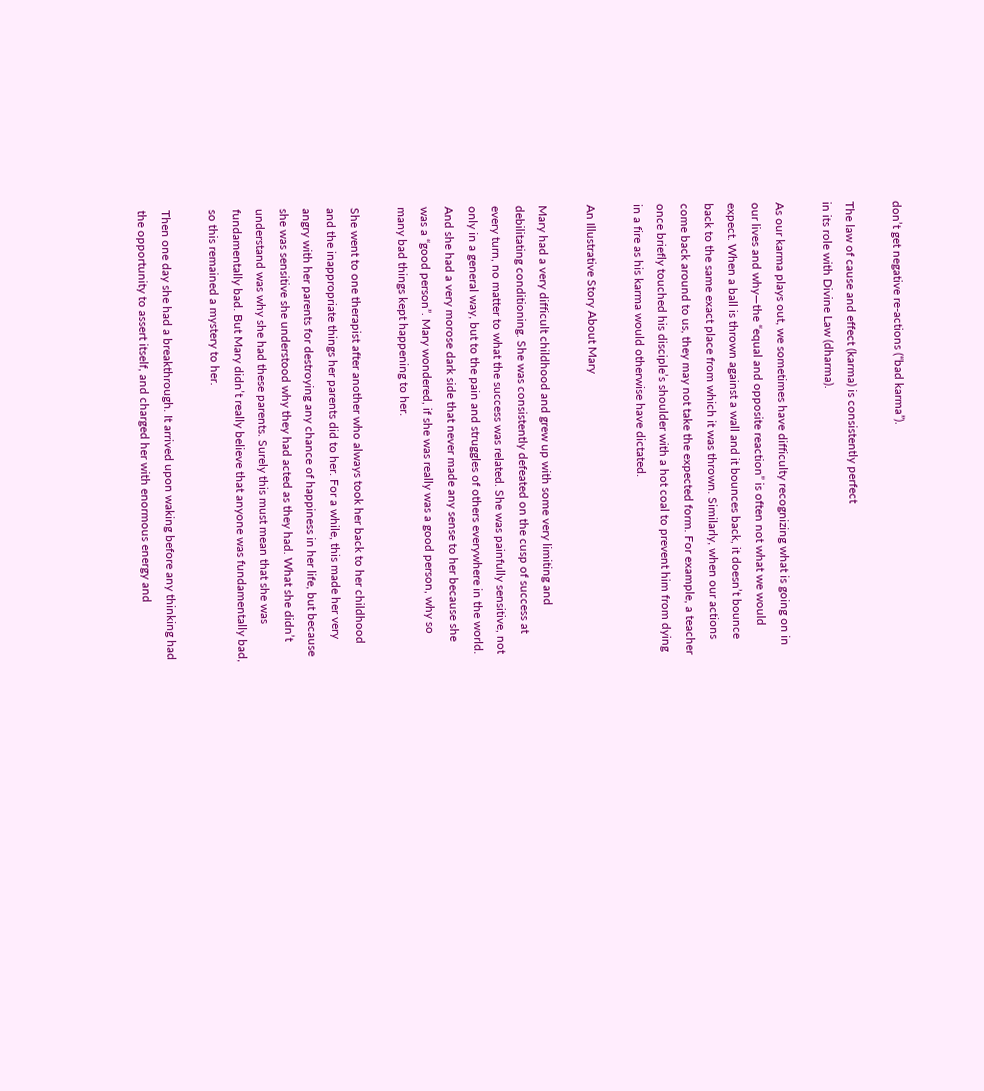don’t get negative re-actions (“bad karma”).

The law of cause and effect (karma) is consistently perfect
in its role with Divine Law (dharma).

As our karma plays out, we sometimes have difficulty recognizing what is going on in our lives and why—the “equal and opposite reaction” is often not what we would expect. When a ball is thrown against a wall and it bounces back, it doesn’t bounce back to the same exact place from which it was thrown. Similarly, when our actions come back around to us, they may not take the expected form. For example, a teacher once briefly touched his disciple’s shoulder with a hot coal to prevent him from dying in a fire as his karma would otherwise have dictated.

An Illustrative Story About Mary

Mary had a very difficult childhood and grew up with some very limiting and debilitating conditioning. She was consistently defeated on the cusp of success at every turn, no matter to what the success was related. She was painfully sensitive, not only in a general way, but to the pain and struggles of others everywhere in the world. And she had a very morose dark side that never made any sense to her because she was a “good person”. Mary wondered, if she was really was a good person, why so many bad things kept happening to her.

She went to one therapist after another who always took her back to her childhood and the inappropriate things her parents did to her. For a while, this made her very angry with her parents for destroying any chance of happiness in her life, but because she was sensitive she understood why they had acted as they had. What she didn’t understand was why she had these parents. Surely this must mean that she was fundamentally bad. But Mary didn’t really believe that anyone was fundamentally bad, so this remained a mystery to her.

Then one day she had a breakthrough. It arrived upon waking before any thinking had the opportunity to assert itself, and charged her with enormous energy and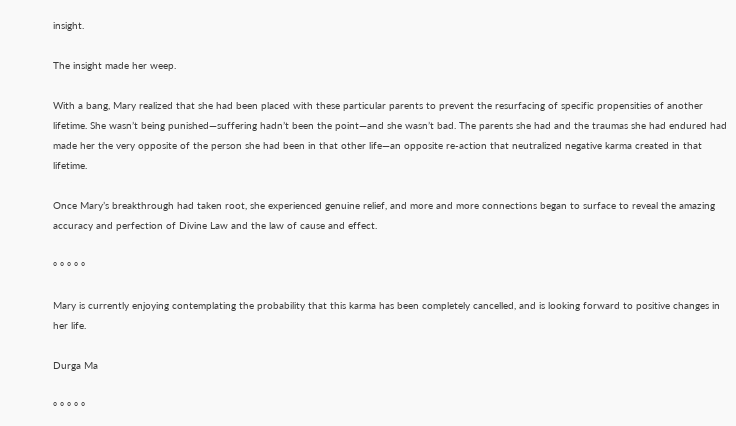insight.

The insight made her weep.

With a bang, Mary realized that she had been placed with these particular parents to prevent the resurfacing of specific propensities of another lifetime. She wasn’t being punished—suffering hadn’t been the point—and she wasn’t bad. The parents she had and the traumas she had endured had made her the very opposite of the person she had been in that other life—an opposite re-action that neutralized negative karma created in that lifetime.

Once Mary’s breakthrough had taken root, she experienced genuine relief, and more and more connections began to surface to reveal the amazing accuracy and perfection of Divine Law and the law of cause and effect.

° ° ° ° °

Mary is currently enjoying contemplating the probability that this karma has been completely cancelled, and is looking forward to positive changes in her life.

Durga Ma

° ° ° ° °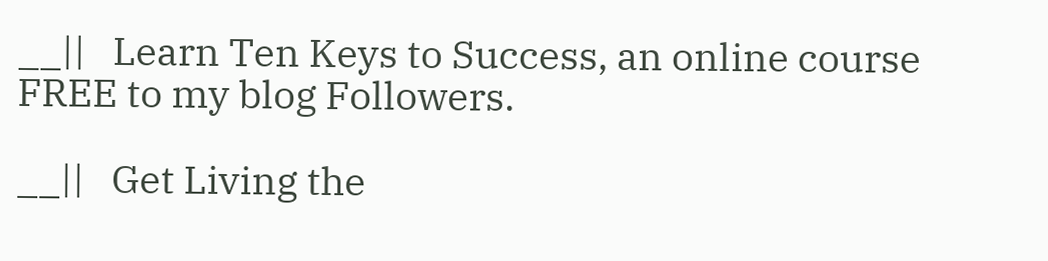__||   Learn Ten Keys to Success, an online course FREE to my blog Followers.

__||   Get Living the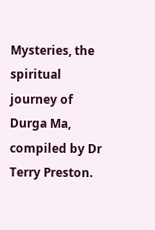Mysteries, the spiritual journey of Durga Ma, compiled by Dr Terry Preston.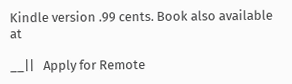Kindle version .99 cents. Book also available at

__||   Apply for Remote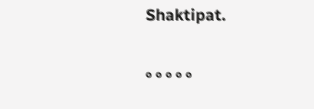Shaktipat.

° ° ° ° °